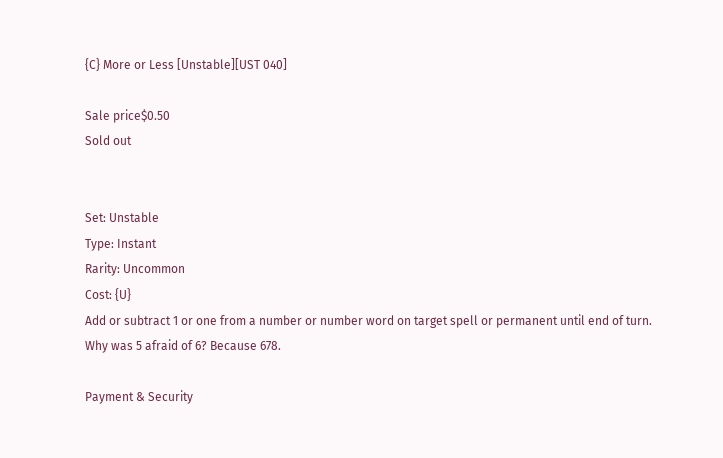{C} More or Less [Unstable][UST 040]

Sale price$0.50
Sold out


Set: Unstable
Type: Instant
Rarity: Uncommon
Cost: {U}
Add or subtract 1 or one from a number or number word on target spell or permanent until end of turn.
Why was 5 afraid of 6? Because 678.

Payment & Security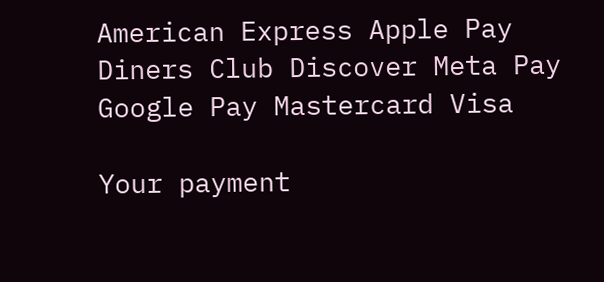American Express Apple Pay Diners Club Discover Meta Pay Google Pay Mastercard Visa

Your payment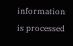information is processed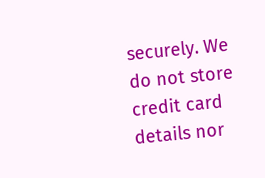securely. We do not store credit card details nor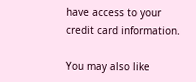have access to your credit card information.

You may also like